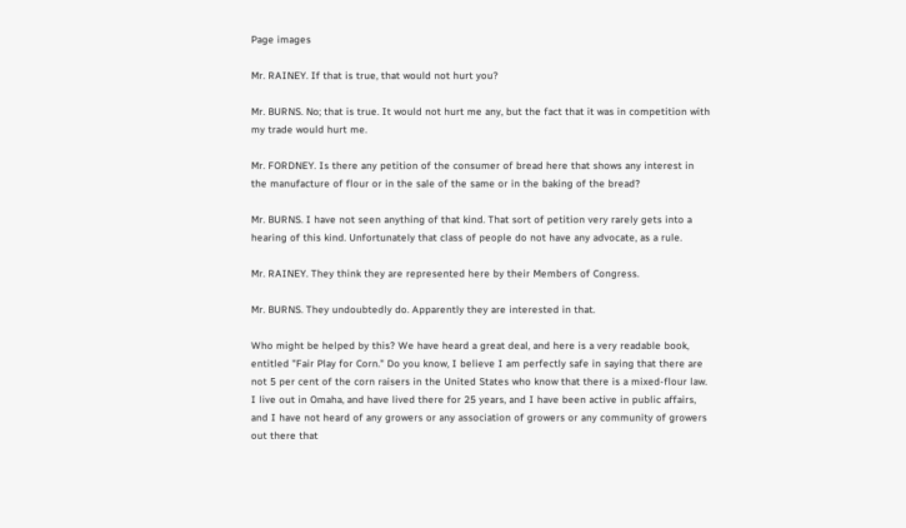Page images

Mr. RAINEY. If that is true, that would not hurt you?

Mr. BURNS. No; that is true. It would not hurt me any, but the fact that it was in competition with my trade would hurt me.

Mr. FORDNEY. Is there any petition of the consumer of bread here that shows any interest in the manufacture of flour or in the sale of the same or in the baking of the bread?

Mr. BURNS. I have not seen anything of that kind. That sort of petition very rarely gets into a hearing of this kind. Unfortunately that class of people do not have any advocate, as a rule.

Mr. RAINEY. They think they are represented here by their Members of Congress.

Mr. BURNS. They undoubtedly do. Apparently they are interested in that.

Who might be helped by this? We have heard a great deal, and here is a very readable book, entitled "Fair Play for Corn." Do you know, I believe I am perfectly safe in saying that there are not 5 per cent of the corn raisers in the United States who know that there is a mixed-flour law. I live out in Omaha, and have lived there for 25 years, and I have been active in public affairs, and I have not heard of any growers or any association of growers or any community of growers out there that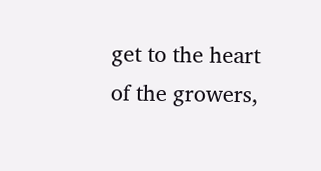get to the heart of the growers,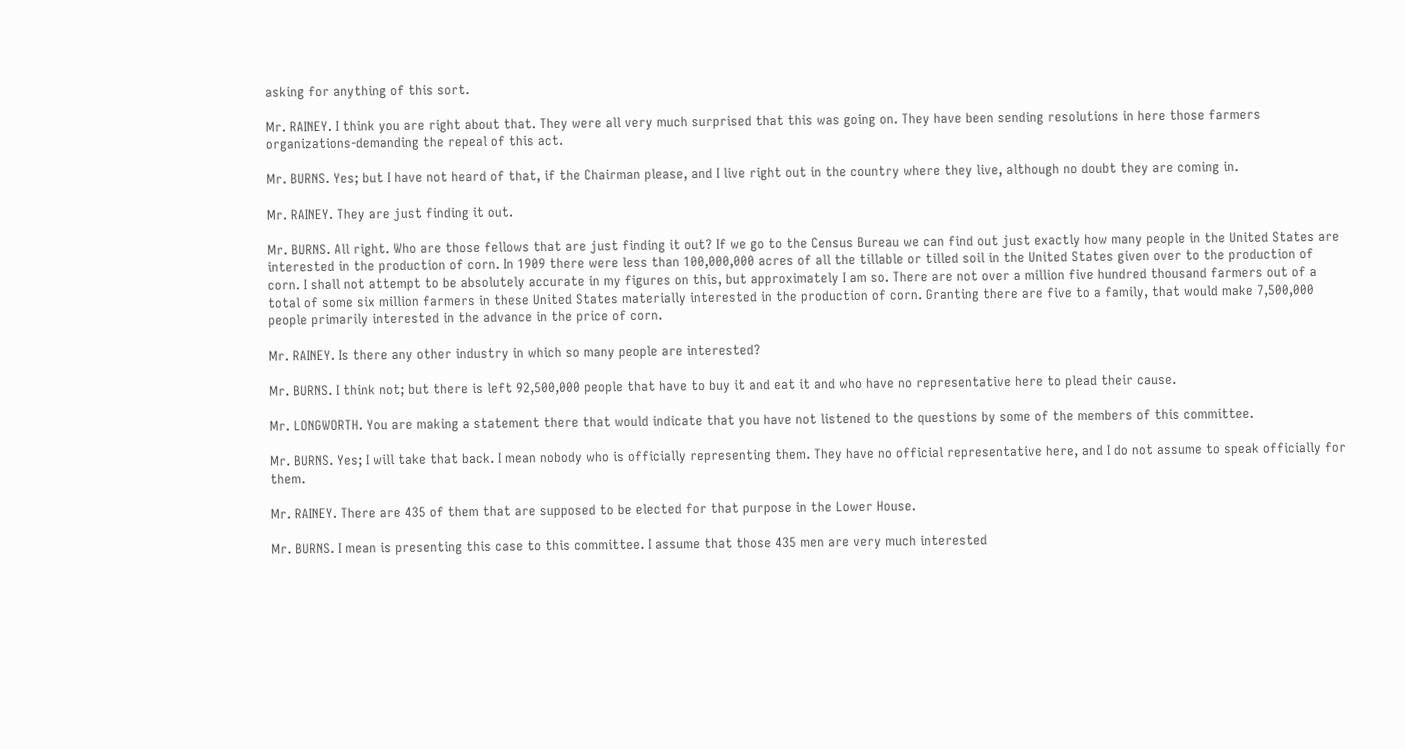asking for anything of this sort.

Mr. RAINEY. I think you are right about that. They were all very much surprised that this was going on. They have been sending resolutions in here those farmers organizations-demanding the repeal of this act.

Mr. BURNS. Yes; but I have not heard of that, if the Chairman please, and I live right out in the country where they live, although no doubt they are coming in.

Mr. RAINEY. They are just finding it out.

Mr. BURNS. All right. Who are those fellows that are just finding it out? If we go to the Census Bureau we can find out just exactly how many people in the United States are interested in the production of corn. In 1909 there were less than 100,000,000 acres of all the tillable or tilled soil in the United States given over to the production of corn. I shall not attempt to be absolutely accurate in my figures on this, but approximately I am so. There are not over a million five hundred thousand farmers out of a total of some six million farmers in these United States materially interested in the production of corn. Granting there are five to a family, that would make 7,500,000 people primarily interested in the advance in the price of corn.

Mr. RAINEY. Is there any other industry in which so many people are interested?

Mr. BURNS. I think not; but there is left 92,500,000 people that have to buy it and eat it and who have no representative here to plead their cause.

Mr. LONGWORTH. You are making a statement there that would indicate that you have not listened to the questions by some of the members of this committee.

Mr. BURNS. Yes; I will take that back. I mean nobody who is officially representing them. They have no official representative here, and I do not assume to speak officially for them.

Mr. RAINEY. There are 435 of them that are supposed to be elected for that purpose in the Lower House.

Mr. BURNS. I mean is presenting this case to this committee. I assume that those 435 men are very much interested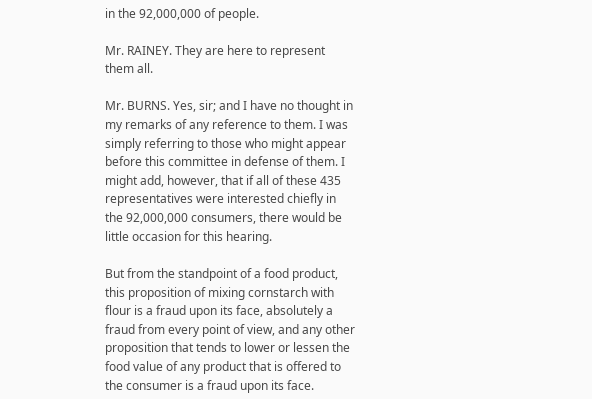in the 92,000,000 of people.

Mr. RAINEY. They are here to represent them all.

Mr. BURNS. Yes, sir; and I have no thought in my remarks of any reference to them. I was simply referring to those who might appear before this committee in defense of them. I might add, however, that if all of these 435 representatives were interested chiefly in the 92,000,000 consumers, there would be little occasion for this hearing.

But from the standpoint of a food product, this proposition of mixing cornstarch with flour is a fraud upon its face, absolutely a fraud from every point of view, and any other proposition that tends to lower or lessen the food value of any product that is offered to the consumer is a fraud upon its face.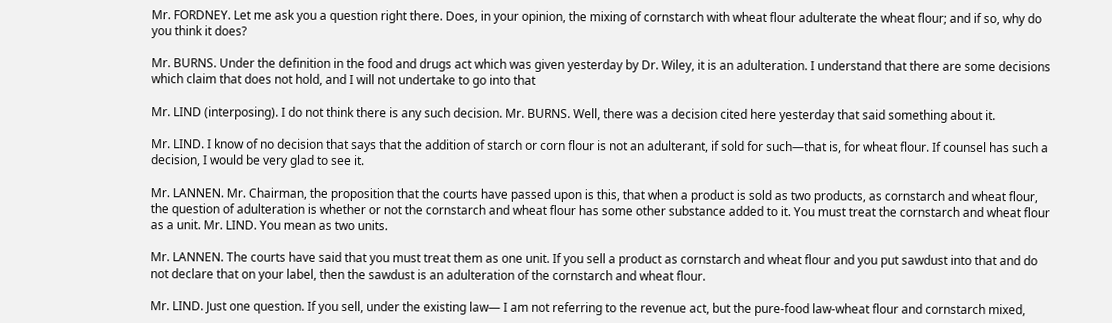Mr. FORDNEY. Let me ask you a question right there. Does, in your opinion, the mixing of cornstarch with wheat flour adulterate the wheat flour; and if so, why do you think it does?

Mr. BURNS. Under the definition in the food and drugs act which was given yesterday by Dr. Wiley, it is an adulteration. I understand that there are some decisions which claim that does not hold, and I will not undertake to go into that

Mr. LIND (interposing). I do not think there is any such decision. Mr. BURNS. Well, there was a decision cited here yesterday that said something about it.

Mr. LIND. I know of no decision that says that the addition of starch or corn flour is not an adulterant, if sold for such—that is, for wheat flour. If counsel has such a decision, I would be very glad to see it.

Mr. LANNEN. Mr. Chairman, the proposition that the courts have passed upon is this, that when a product is sold as two products, as cornstarch and wheat flour, the question of adulteration is whether or not the cornstarch and wheat flour has some other substance added to it. You must treat the cornstarch and wheat flour as a unit. Mr. LIND. You mean as two units.

Mr. LANNEN. The courts have said that you must treat them as one unit. If you sell a product as cornstarch and wheat flour and you put sawdust into that and do not declare that on your label, then the sawdust is an adulteration of the cornstarch and wheat flour.

Mr. LIND. Just one question. If you sell, under the existing law— I am not referring to the revenue act, but the pure-food law-wheat flour and cornstarch mixed,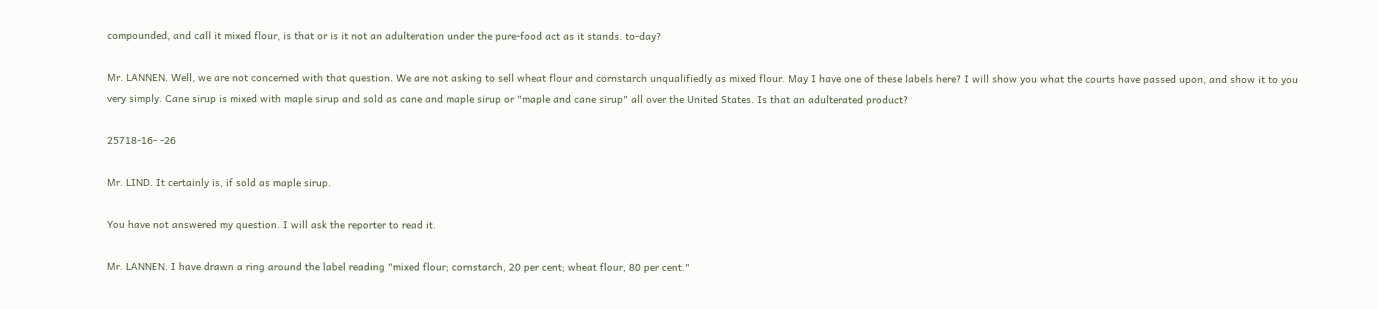compounded, and call it mixed flour, is that or is it not an adulteration under the pure-food act as it stands. to-day?

Mr. LANNEN. Well, we are not concerned with that question. We are not asking to sell wheat flour and cornstarch unqualifiedly as mixed flour. May I have one of these labels here? I will show you what the courts have passed upon, and show it to you very simply. Cane sirup is mixed with maple sirup and sold as cane and maple sirup or "maple and cane sirup" all over the United States. Is that an adulterated product?

25718-16- -26

Mr. LIND. It certainly is, if sold as maple sirup.

You have not answered my question. I will ask the reporter to read it.

Mr. LANNEN. I have drawn a ring around the label reading "mixed flour; cornstarch, 20 per cent; wheat flour, 80 per cent."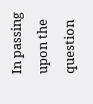In passing upon the question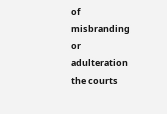of misbranding or adulteration the courts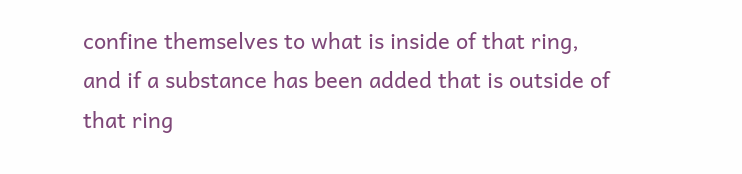confine themselves to what is inside of that ring, and if a substance has been added that is outside of that ring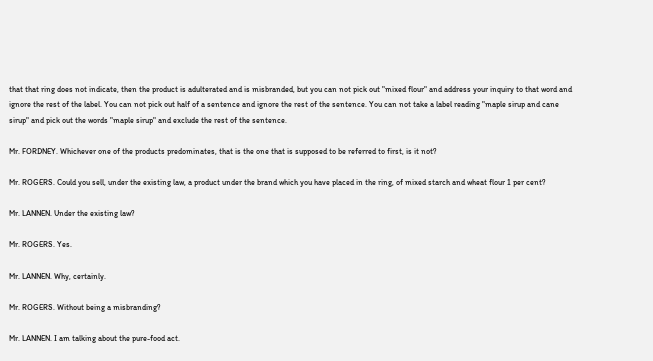that that ring does not indicate, then the product is adulterated and is misbranded, but you can not pick out "mixed flour" and address your inquiry to that word and ignore the rest of the label. You can not pick out half of a sentence and ignore the rest of the sentence. You can not take a label reading "maple sirup and cane sirup" and pick out the words "maple sirup" and exclude the rest of the sentence.

Mr. FORDNEY. Whichever one of the products predominates, that is the one that is supposed to be referred to first, is it not?

Mr. ROGERS. Could you sell, under the existing law, a product under the brand which you have placed in the ring, of mixed starch and wheat flour 1 per cent?

Mr. LANNEN. Under the existing law?

Mr. ROGERS. Yes.

Mr. LANNEN. Why, certainly.

Mr. ROGERS. Without being a misbranding?

Mr. LANNEN. I am talking about the pure-food act.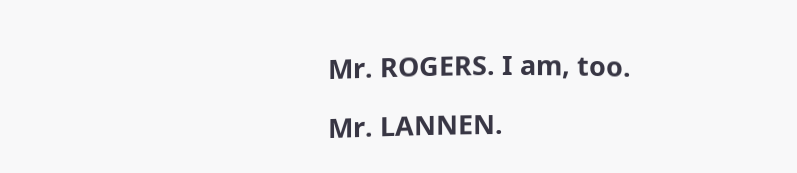Mr. ROGERS. I am, too.

Mr. LANNEN.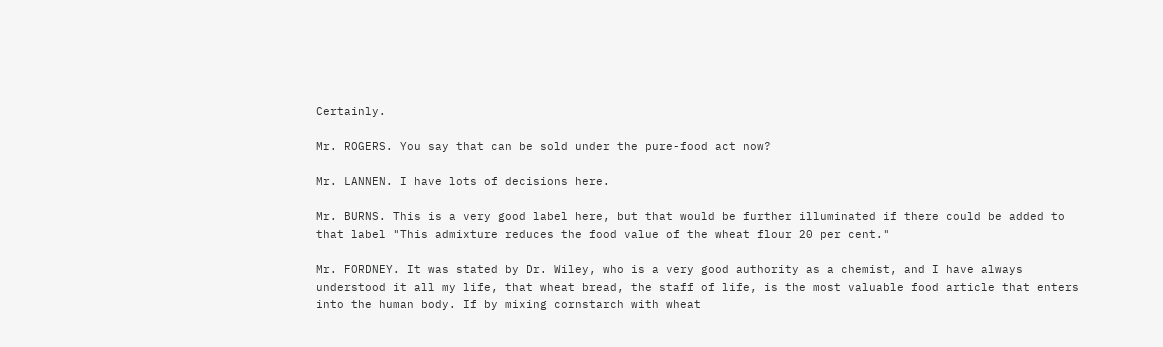Certainly.

Mr. ROGERS. You say that can be sold under the pure-food act now?

Mr. LANNEN. I have lots of decisions here.

Mr. BURNS. This is a very good label here, but that would be further illuminated if there could be added to that label "This admixture reduces the food value of the wheat flour 20 per cent."

Mr. FORDNEY. It was stated by Dr. Wiley, who is a very good authority as a chemist, and I have always understood it all my life, that wheat bread, the staff of life, is the most valuable food article that enters into the human body. If by mixing cornstarch with wheat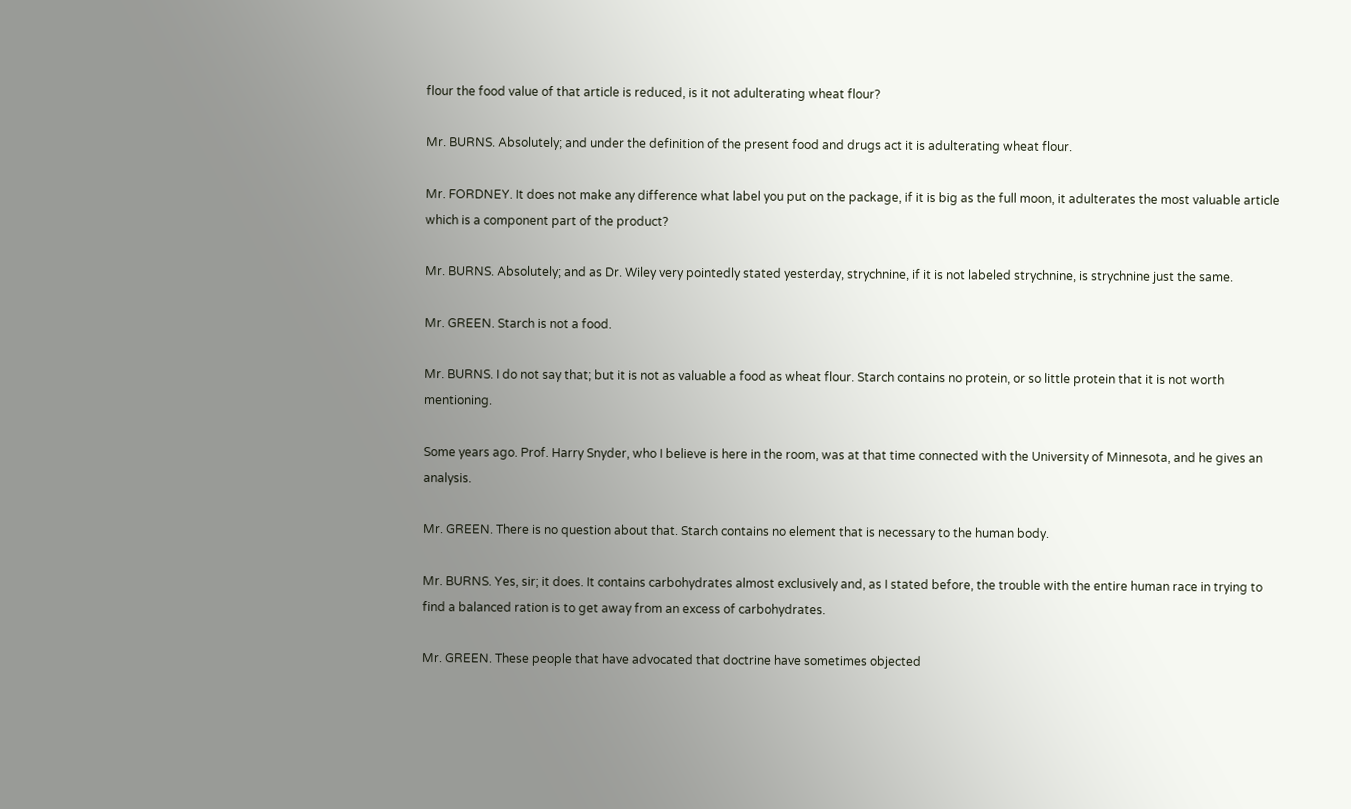flour the food value of that article is reduced, is it not adulterating wheat flour?

Mr. BURNS. Absolutely; and under the definition of the present food and drugs act it is adulterating wheat flour.

Mr. FORDNEY. It does not make any difference what label you put on the package, if it is big as the full moon, it adulterates the most valuable article which is a component part of the product?

Mr. BURNS. Absolutely; and as Dr. Wiley very pointedly stated yesterday, strychnine, if it is not labeled strychnine, is strychnine just the same.

Mr. GREEN. Starch is not a food.

Mr. BURNS. I do not say that; but it is not as valuable a food as wheat flour. Starch contains no protein, or so little protein that it is not worth mentioning.

Some years ago. Prof. Harry Snyder, who I believe is here in the room, was at that time connected with the University of Minnesota, and he gives an analysis.

Mr. GREEN. There is no question about that. Starch contains no element that is necessary to the human body.

Mr. BURNS. Yes, sir; it does. It contains carbohydrates almost exclusively and, as I stated before, the trouble with the entire human race in trying to find a balanced ration is to get away from an excess of carbohydrates.

Mr. GREEN. These people that have advocated that doctrine have sometimes objected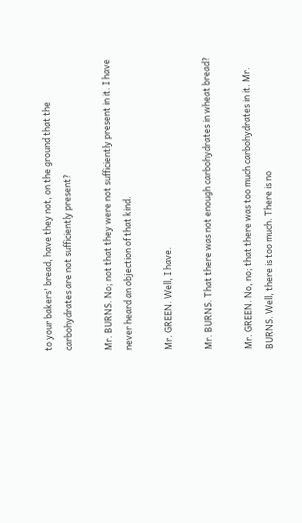to your bakers' bread, have they not, on the ground that the carbohydrates are not sufficiently present?

Mr. BURNS. No; not that they were not sufficiently present in it. I have never heard an objection of that kind.

Mr. GREEN. Well, I have.

Mr. BURNS. That there was not enough carbohydrates in wheat bread?

Mr. GREEN. No, no; that there was too much carbohydrates in it. Mr. BURNS. Well, there is too much. There is no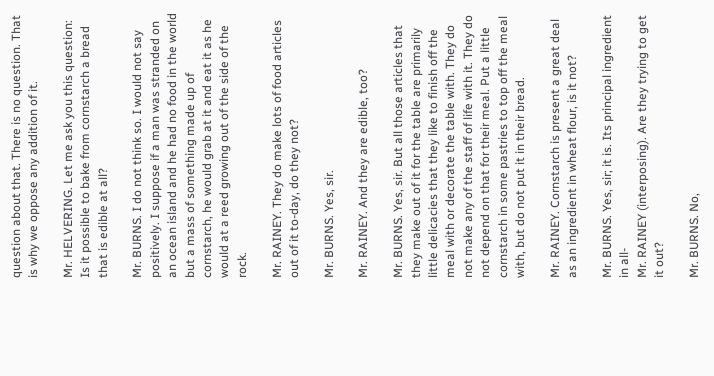question about that. There is no question. That is why we oppose any addition of it.

Mr. HELVERING. Let me ask you this question: Is it possible to bake from cornstarch a bread that is edible at all?

Mr. BURNS. I do not think so. I would not say positively. I suppose if a man was stranded on an ocean island and he had no food in the world but a mass of something made up of cornstarch, he would grab at it and eat it as he would at a reed growing out of the side of the rock.

Mr. RAINEY. They do make lots of food articles out of it to-day, do they not?

Mr. BURNS. Yes, sir.

Mr. RAINEY. And they are edible, too?

Mr. BURNS. Yes, sir. But all those articles that they make out of it for the table are primarily little delicacies that they like to finish off the meal with or decorate the table with. They do not make any of the staff of life with it. They do not depend on that for their meal. Put a little cornstarch in some pastries to top off the meal with, but do not put it in their bread.

Mr. RAINEY. Cornstarch is present a great deal as an ingredient in wheat flour, is it not?

Mr. BURNS. Yes, sir; it is. Its principal ingredient in all-
Mr. RAINEY (interposing). Are they trying to get it out?

Mr. BURNS. No,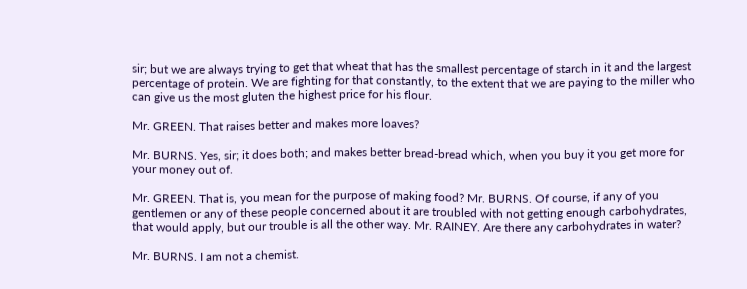sir; but we are always trying to get that wheat that has the smallest percentage of starch in it and the largest percentage of protein. We are fighting for that constantly, to the extent that we are paying to the miller who can give us the most gluten the highest price for his flour.

Mr. GREEN. That raises better and makes more loaves?

Mr. BURNS. Yes, sir; it does both; and makes better bread-bread which, when you buy it you get more for your money out of.

Mr. GREEN. That is, you mean for the purpose of making food? Mr. BURNS. Of course, if any of you gentlemen or any of these people concerned about it are troubled with not getting enough carbohydrates, that would apply, but our trouble is all the other way. Mr. RAINEY. Are there any carbohydrates in water?

Mr. BURNS. I am not a chemist.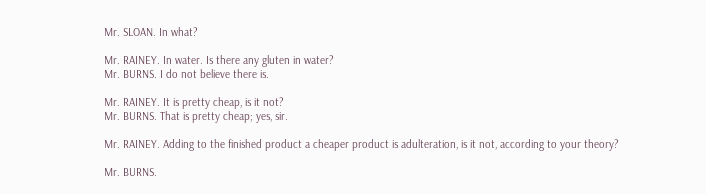Mr. SLOAN. In what?

Mr. RAINEY. In water. Is there any gluten in water?
Mr. BURNS. I do not believe there is.

Mr. RAINEY. It is pretty cheap, is it not?
Mr. BURNS. That is pretty cheap; yes, sir.

Mr. RAINEY. Adding to the finished product a cheaper product is adulteration, is it not, according to your theory?

Mr. BURNS.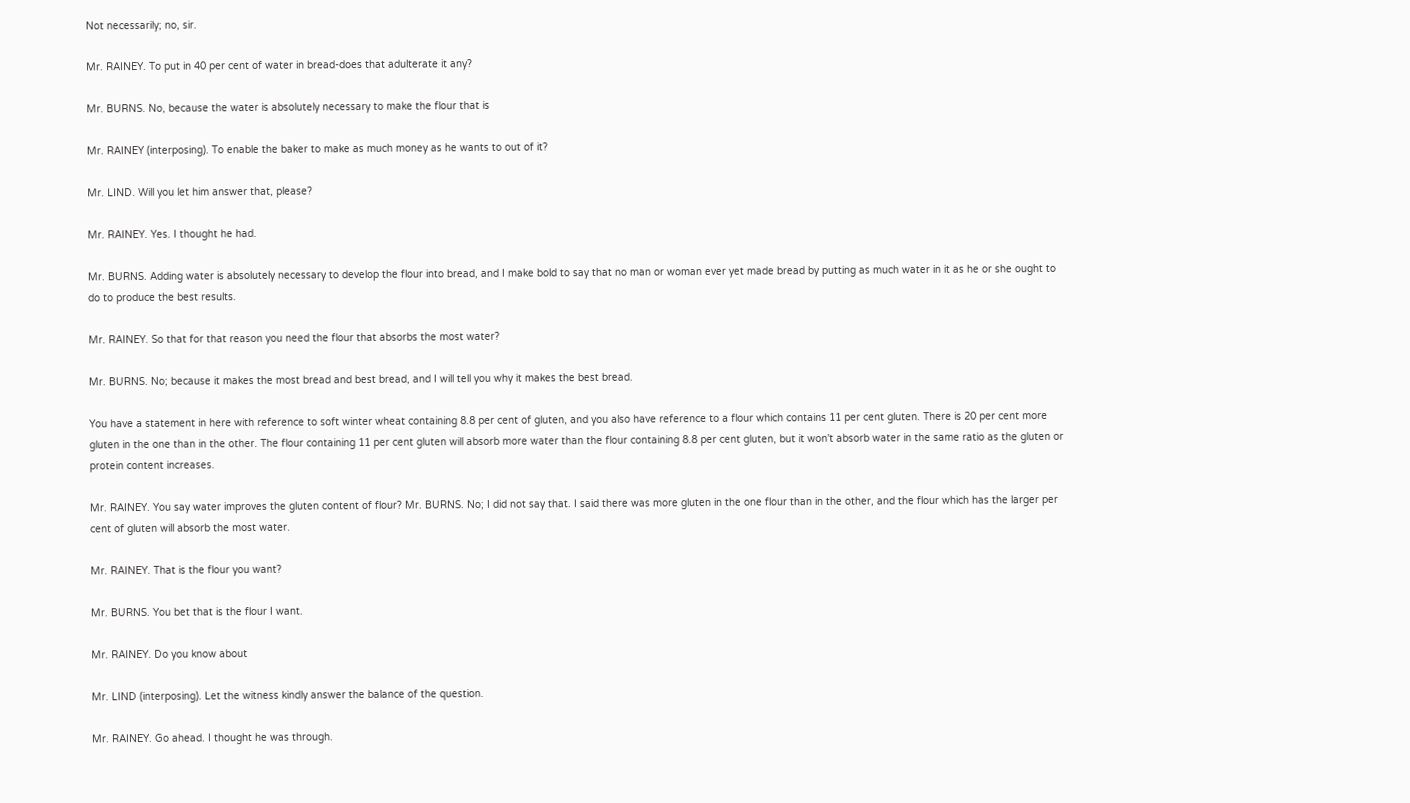Not necessarily; no, sir.

Mr. RAINEY. To put in 40 per cent of water in bread-does that adulterate it any?

Mr. BURNS. No, because the water is absolutely necessary to make the flour that is

Mr. RAINEY (interposing). To enable the baker to make as much money as he wants to out of it?

Mr. LIND. Will you let him answer that, please?

Mr. RAINEY. Yes. I thought he had.

Mr. BURNS. Adding water is absolutely necessary to develop the flour into bread, and I make bold to say that no man or woman ever yet made bread by putting as much water in it as he or she ought to do to produce the best results.

Mr. RAINEY. So that for that reason you need the flour that absorbs the most water?

Mr. BURNS. No; because it makes the most bread and best bread, and I will tell you why it makes the best bread.

You have a statement in here with reference to soft winter wheat containing 8.8 per cent of gluten, and you also have reference to a flour which contains 11 per cent gluten. There is 20 per cent more gluten in the one than in the other. The flour containing 11 per cent gluten will absorb more water than the flour containing 8.8 per cent gluten, but it won't absorb water in the same ratio as the gluten or protein content increases.

Mr. RAINEY. You say water improves the gluten content of flour? Mr. BURNS. No; I did not say that. I said there was more gluten in the one flour than in the other, and the flour which has the larger per cent of gluten will absorb the most water.

Mr. RAINEY. That is the flour you want?

Mr. BURNS. You bet that is the flour I want.

Mr. RAINEY. Do you know about

Mr. LIND (interposing). Let the witness kindly answer the balance of the question.

Mr. RAINEY. Go ahead. I thought he was through.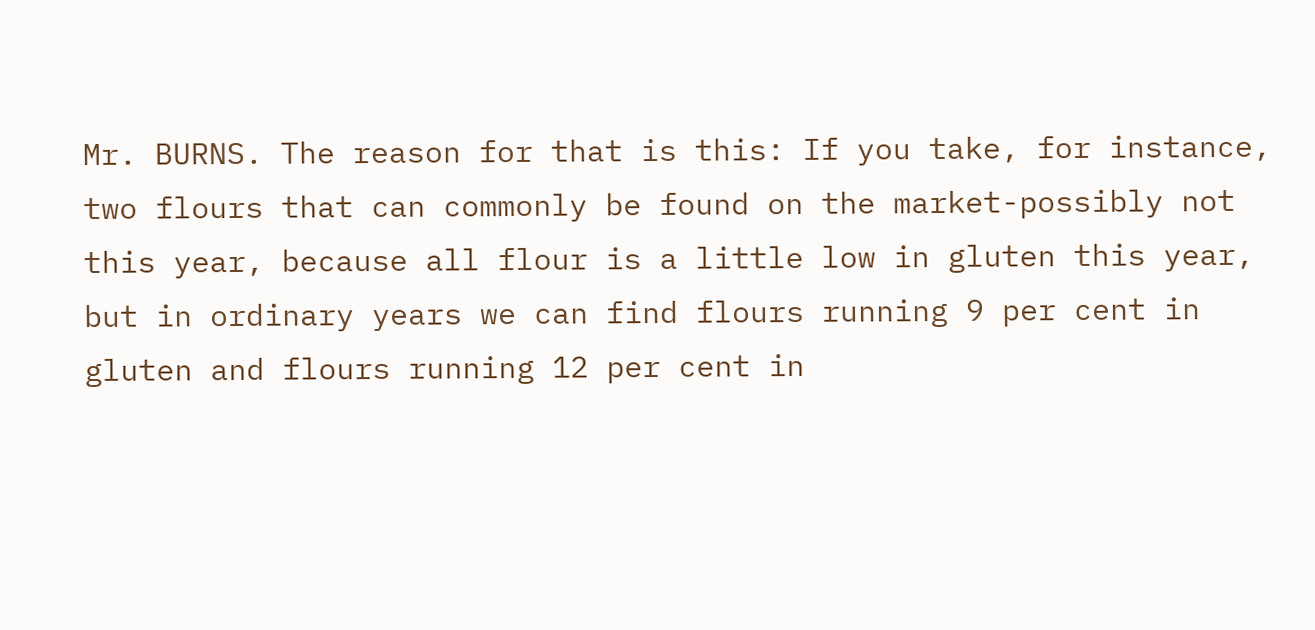Mr. BURNS. The reason for that is this: If you take, for instance, two flours that can commonly be found on the market-possibly not this year, because all flour is a little low in gluten this year, but in ordinary years we can find flours running 9 per cent in gluten and flours running 12 per cent in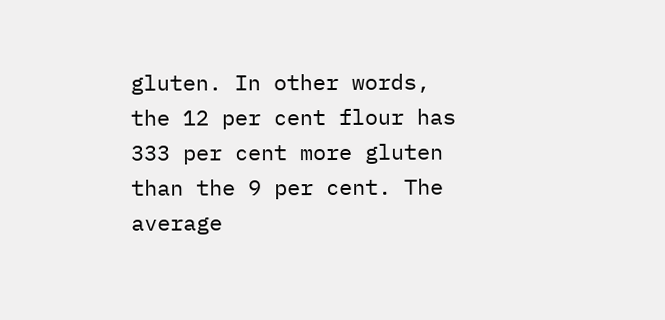gluten. In other words, the 12 per cent flour has 333 per cent more gluten than the 9 per cent. The average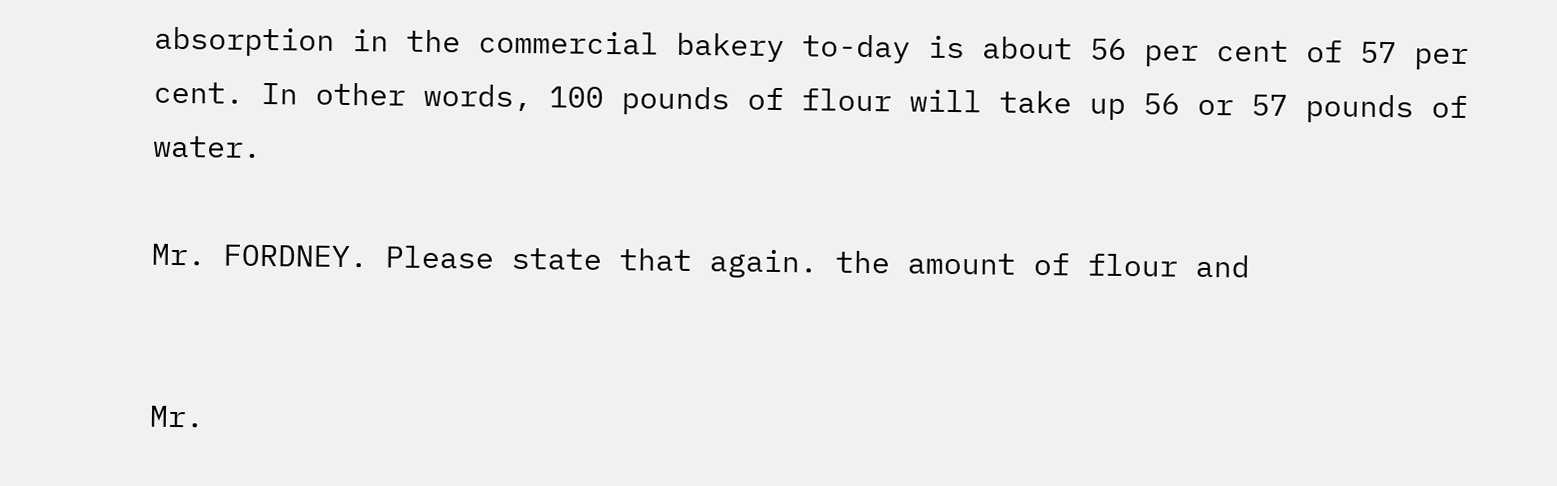absorption in the commercial bakery to-day is about 56 per cent of 57 per cent. In other words, 100 pounds of flour will take up 56 or 57 pounds of water.

Mr. FORDNEY. Please state that again. the amount of flour and


Mr.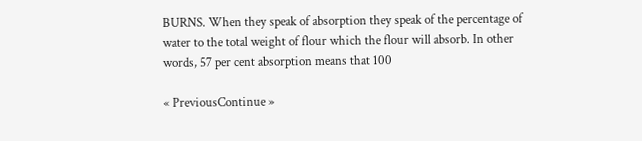BURNS. When they speak of absorption they speak of the percentage of water to the total weight of flour which the flour will absorb. In other words, 57 per cent absorption means that 100

« PreviousContinue »